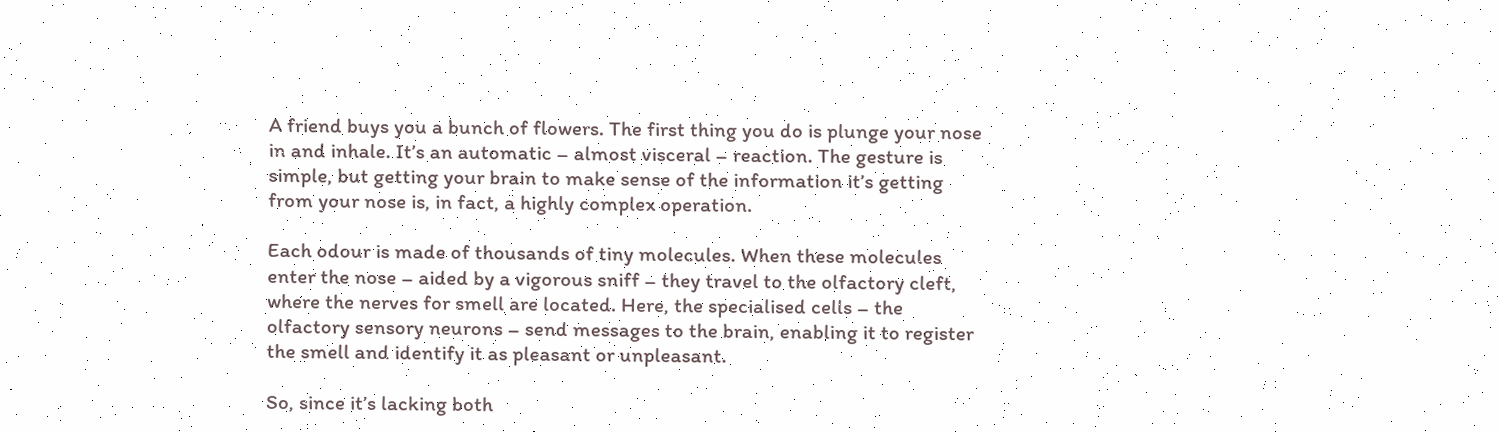A friend buys you a bunch of flowers. The first thing you do is plunge your nose in and inhale. It’s an automatic – almost visceral – reaction. The gesture is simple, but getting your brain to make sense of the information it’s getting from your nose is, in fact, a highly complex operation.

Each odour is made of thousands of tiny molecules. When these molecules enter the nose – aided by a vigorous sniff – they travel to the olfactory cleft, where the nerves for smell are located. Here, the specialised cells – the olfactory sensory neurons – send messages to the brain, enabling it to register the smell and identify it as pleasant or unpleasant.

So, since it’s lacking both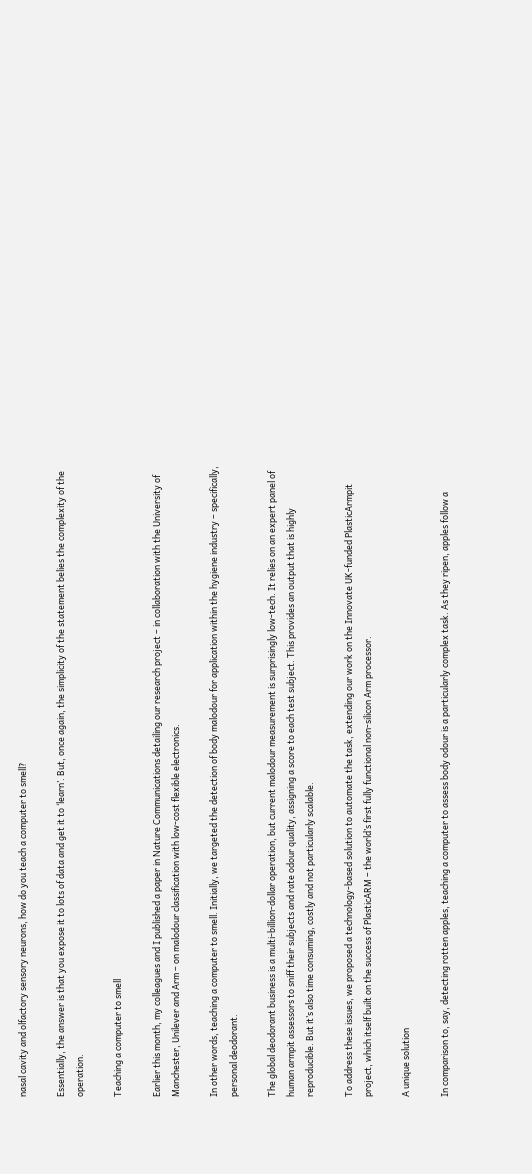nasal cavity and olfactory sensory neurons, how do you teach a computer to smell?

Essentially, the answer is that you expose it to lots of data and get it to ‘learn’. But, once again, the simplicity of the statement belies the complexity of the operation.

Teaching a computer to smell

Earlier this month, my colleagues and I published a paper in Nature Communications detailing our research project – in collaboration with the University of Manchester, Unilever and Arm – on malodour classification with low-cost flexible electronics.

In other words, teaching a computer to smell. Initially, we targeted the detection of body malodour for application within the hygiene industry – specifically, personal deodorant.

The global deodorant business is a multi-billion-dollar operation, but current malodour measurement is surprisingly low-tech. It relies on an expert panel of human armpit assessors to sniff their subjects and rate odour quality, assigning a score to each test subject. This provides an output that is highly reproducible. But it’s also time consuming, costly and not particularly scalable.

To address these issues, we proposed a technology-based solution to automate the task, extending our work on the Innovate UK-funded PlasticArmpit project, which itself built on the success of PlasticARM – the world’s first fully functional non-silicon Arm processor.

A unique solution

In comparison to, say, detecting rotten apples, teaching a computer to assess body odour is a particularly complex task. As they ripen, apples follow a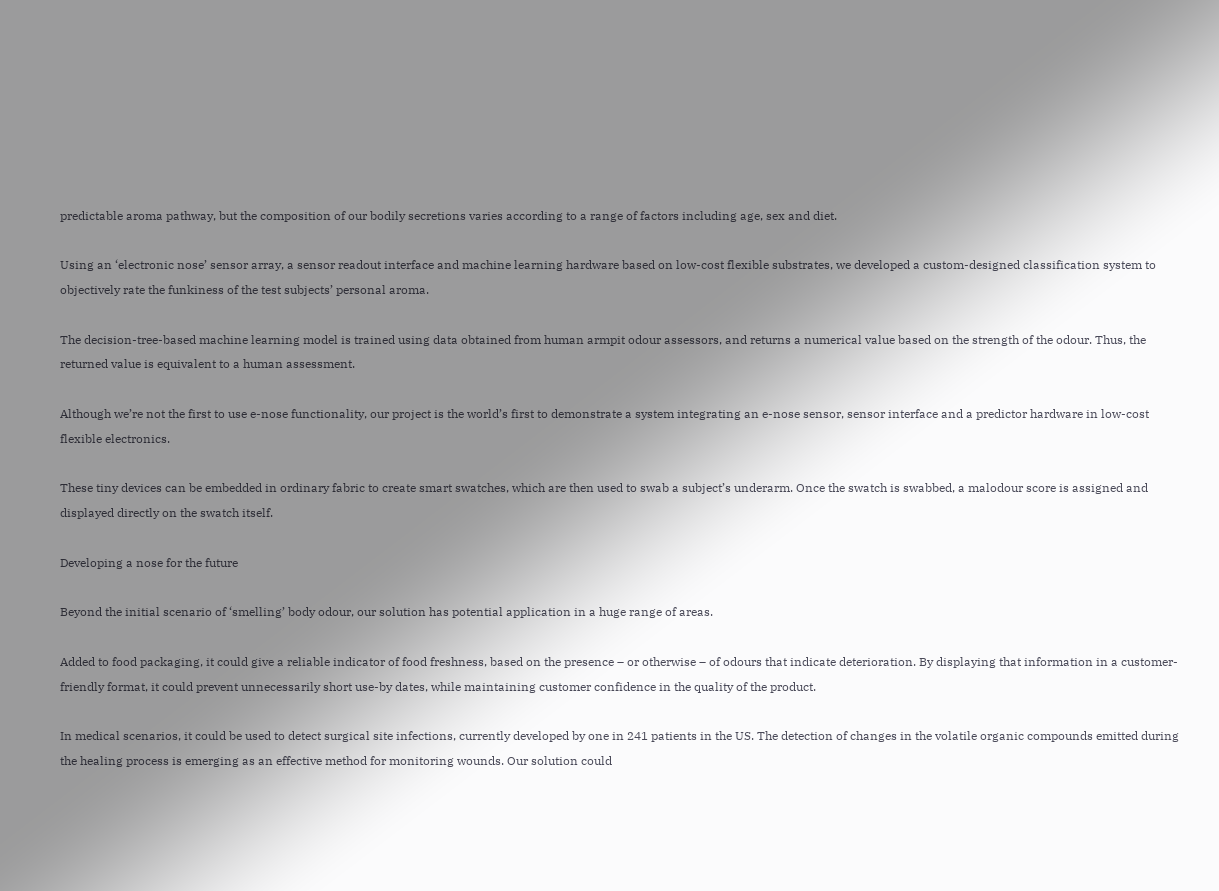predictable aroma pathway, but the composition of our bodily secretions varies according to a range of factors including age, sex and diet.

Using an ‘electronic nose’ sensor array, a sensor readout interface and machine learning hardware based on low-cost flexible substrates, we developed a custom-designed classification system to objectively rate the funkiness of the test subjects’ personal aroma.

The decision-tree-based machine learning model is trained using data obtained from human armpit odour assessors, and returns a numerical value based on the strength of the odour. Thus, the returned value is equivalent to a human assessment.

Although we’re not the first to use e-nose functionality, our project is the world’s first to demonstrate a system integrating an e-nose sensor, sensor interface and a predictor hardware in low-cost flexible electronics.

These tiny devices can be embedded in ordinary fabric to create smart swatches, which are then used to swab a subject’s underarm. Once the swatch is swabbed, a malodour score is assigned and displayed directly on the swatch itself.

Developing a nose for the future

Beyond the initial scenario of ‘smelling’ body odour, our solution has potential application in a huge range of areas.

Added to food packaging, it could give a reliable indicator of food freshness, based on the presence – or otherwise – of odours that indicate deterioration. By displaying that information in a customer-friendly format, it could prevent unnecessarily short use-by dates, while maintaining customer confidence in the quality of the product.

In medical scenarios, it could be used to detect surgical site infections, currently developed by one in 241 patients in the US. The detection of changes in the volatile organic compounds emitted during the healing process is emerging as an effective method for monitoring wounds. Our solution could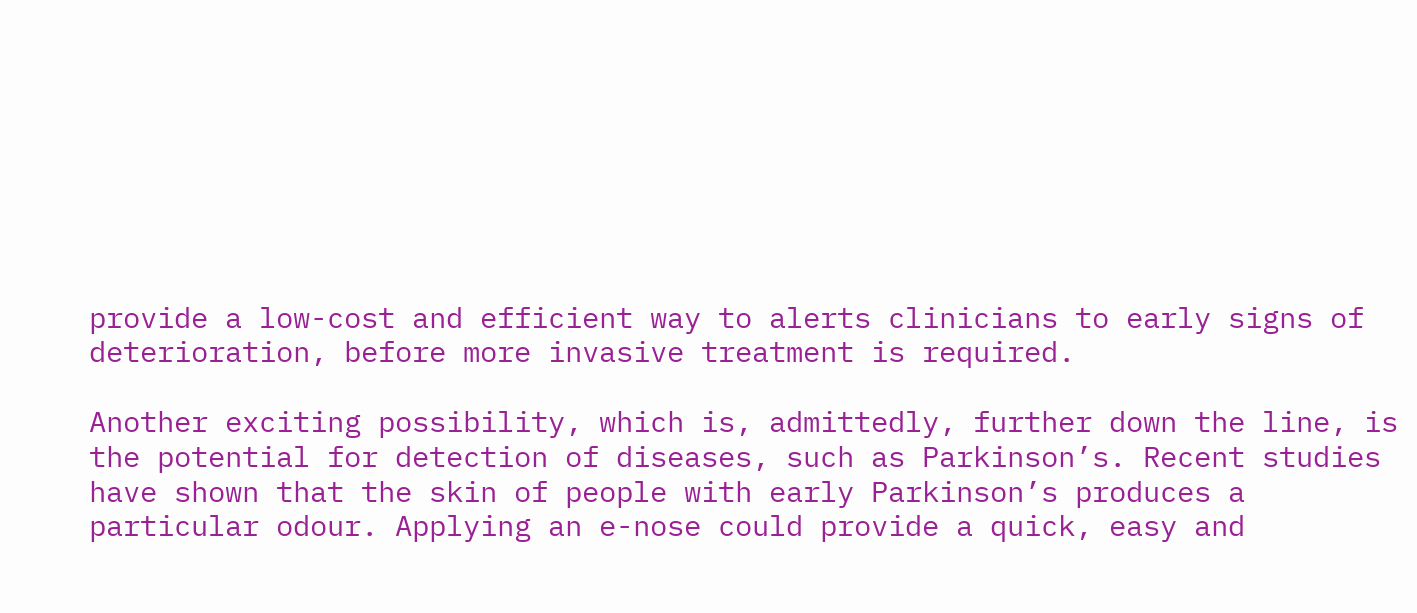provide a low-cost and efficient way to alerts clinicians to early signs of deterioration, before more invasive treatment is required.

Another exciting possibility, which is, admittedly, further down the line, is the potential for detection of diseases, such as Parkinson’s. Recent studies have shown that the skin of people with early Parkinson’s produces a particular odour. Applying an e-nose could provide a quick, easy and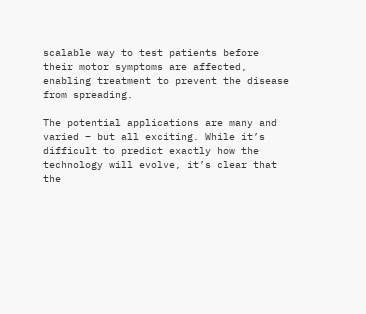scalable way to test patients before their motor symptoms are affected, enabling treatment to prevent the disease from spreading.

The potential applications are many and varied – but all exciting. While it’s difficult to predict exactly how the technology will evolve, it’s clear that the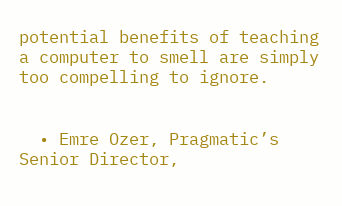potential benefits of teaching a computer to smell are simply too compelling to ignore.


  • Emre Ozer, Pragmatic’s Senior Director,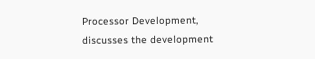Processor Development, discusses the development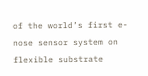of the world’s first e-nose sensor system on flexible substrate